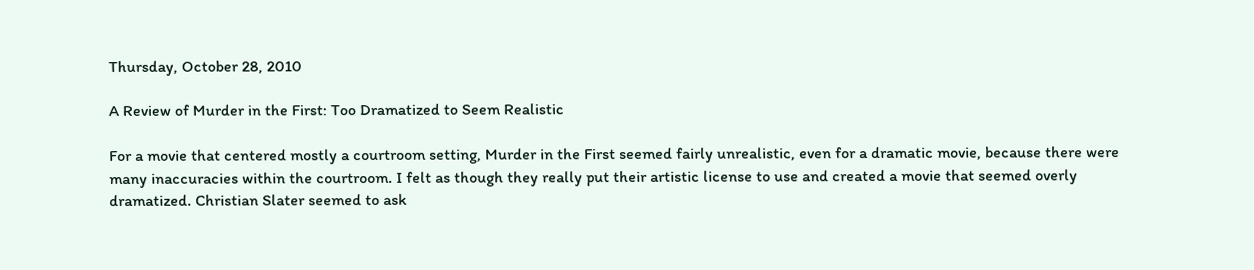Thursday, October 28, 2010

A Review of Murder in the First: Too Dramatized to Seem Realistic

For a movie that centered mostly a courtroom setting, Murder in the First seemed fairly unrealistic, even for a dramatic movie, because there were many inaccuracies within the courtroom. I felt as though they really put their artistic license to use and created a movie that seemed overly dramatized. Christian Slater seemed to ask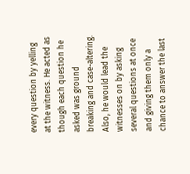every question by yelling at the witness. He acted as though each question he asked was ground breaking and case-altering. Also, he would lead the witnesses on by asking several questions at once and giving them only a chance to answer the last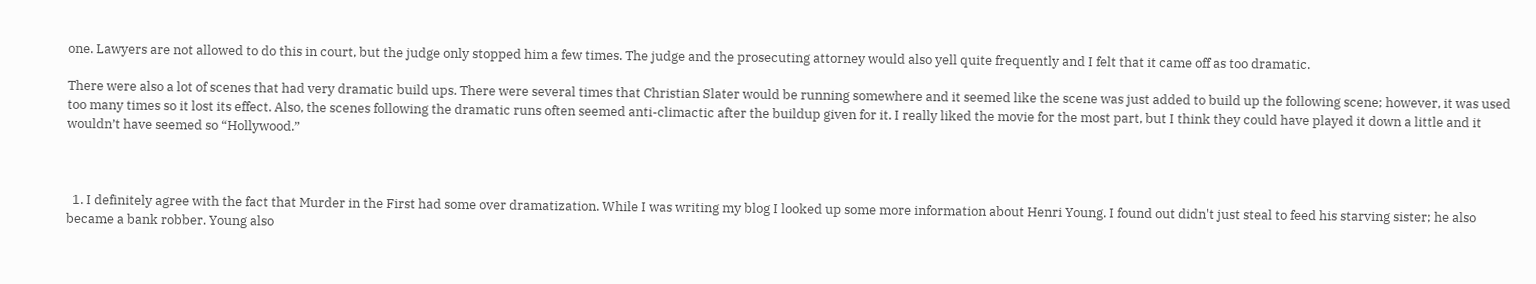one. Lawyers are not allowed to do this in court, but the judge only stopped him a few times. The judge and the prosecuting attorney would also yell quite frequently and I felt that it came off as too dramatic.

There were also a lot of scenes that had very dramatic build ups. There were several times that Christian Slater would be running somewhere and it seemed like the scene was just added to build up the following scene; however, it was used too many times so it lost its effect. Also, the scenes following the dramatic runs often seemed anti-climactic after the buildup given for it. I really liked the movie for the most part, but I think they could have played it down a little and it wouldn’t have seemed so “Hollywood.”



  1. I definitely agree with the fact that Murder in the First had some over dramatization. While I was writing my blog I looked up some more information about Henri Young. I found out didn't just steal to feed his starving sister; he also became a bank robber. Young also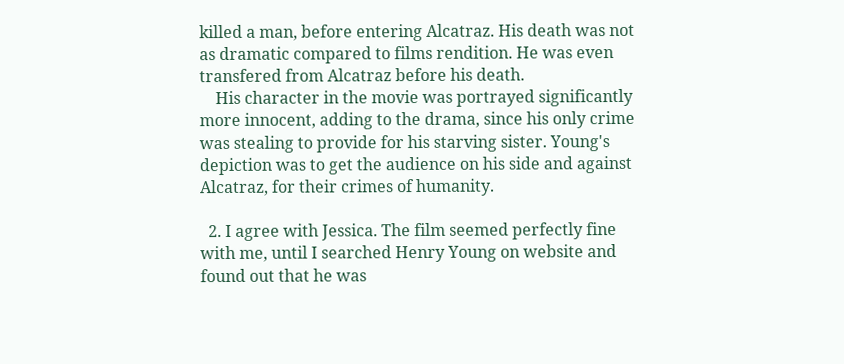killed a man, before entering Alcatraz. His death was not as dramatic compared to films rendition. He was even transfered from Alcatraz before his death.
    His character in the movie was portrayed significantly more innocent, adding to the drama, since his only crime was stealing to provide for his starving sister. Young's depiction was to get the audience on his side and against Alcatraz, for their crimes of humanity.

  2. I agree with Jessica. The film seemed perfectly fine with me, until I searched Henry Young on website and found out that he was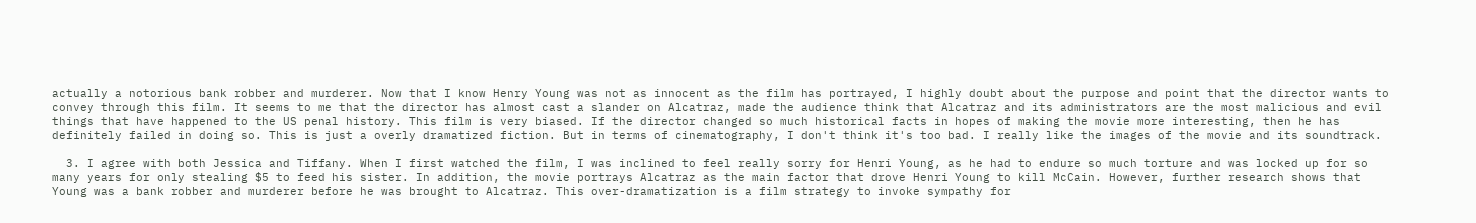actually a notorious bank robber and murderer. Now that I know Henry Young was not as innocent as the film has portrayed, I highly doubt about the purpose and point that the director wants to convey through this film. It seems to me that the director has almost cast a slander on Alcatraz, made the audience think that Alcatraz and its administrators are the most malicious and evil things that have happened to the US penal history. This film is very biased. If the director changed so much historical facts in hopes of making the movie more interesting, then he has definitely failed in doing so. This is just a overly dramatized fiction. But in terms of cinematography, I don't think it's too bad. I really like the images of the movie and its soundtrack.

  3. I agree with both Jessica and Tiffany. When I first watched the film, I was inclined to feel really sorry for Henri Young, as he had to endure so much torture and was locked up for so many years for only stealing $5 to feed his sister. In addition, the movie portrays Alcatraz as the main factor that drove Henri Young to kill McCain. However, further research shows that Young was a bank robber and murderer before he was brought to Alcatraz. This over-dramatization is a film strategy to invoke sympathy for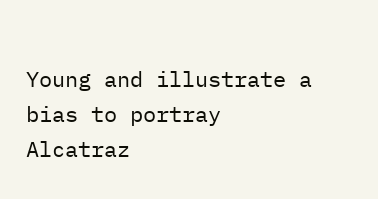Young and illustrate a bias to portray Alcatraz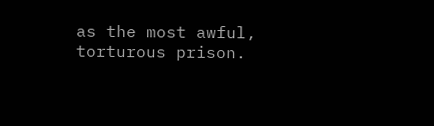as the most awful, torturous prison.